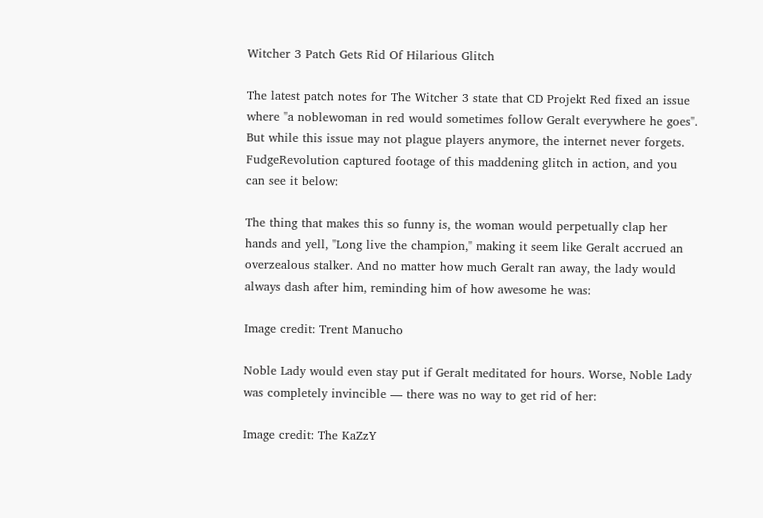Witcher 3 Patch Gets Rid Of Hilarious Glitch

The latest patch notes for The Witcher 3 state that CD Projekt Red fixed an issue where "a noblewoman in red would sometimes follow Geralt everywhere he goes". But while this issue may not plague players anymore, the internet never forgets. FudgeRevolution captured footage of this maddening glitch in action, and you can see it below:

The thing that makes this so funny is, the woman would perpetually clap her hands and yell, "Long live the champion," making it seem like Geralt accrued an overzealous stalker. And no matter how much Geralt ran away, the lady would always dash after him, reminding him of how awesome he was:

Image credit: Trent Manucho

Noble Lady would even stay put if Geralt meditated for hours. Worse, Noble Lady was completely invincible — there was no way to get rid of her:

Image credit: The KaZzY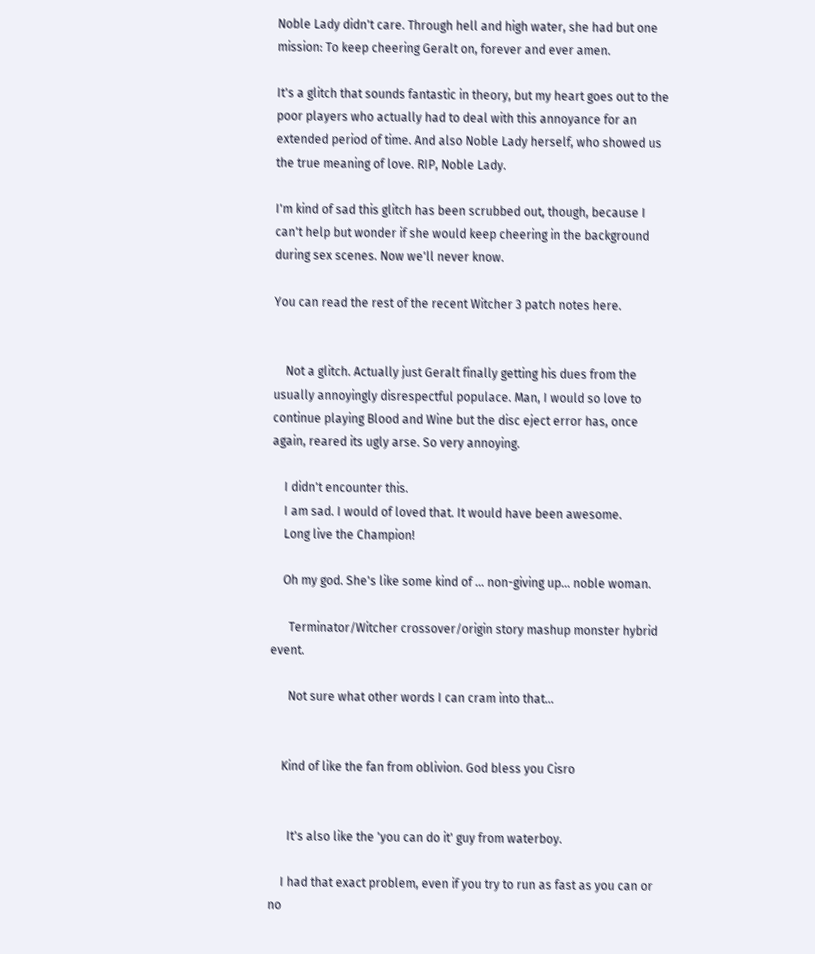Noble Lady didn't care. Through hell and high water, she had but one mission: To keep cheering Geralt on, forever and ever amen.

It's a glitch that sounds fantastic in theory, but my heart goes out to the poor players who actually had to deal with this annoyance for an extended period of time. And also Noble Lady herself, who showed us the true meaning of love. RIP, Noble Lady.

I'm kind of sad this glitch has been scrubbed out, though, because I can't help but wonder if she would keep cheering in the background during sex scenes. Now we'll never know.

You can read the rest of the recent Witcher 3 patch notes here.


    Not a glitch. Actually just Geralt finally getting his dues from the usually annoyingly disrespectful populace. Man, I would so love to continue playing Blood and Wine but the disc eject error has, once again, reared its ugly arse. So very annoying.

    I didn't encounter this.
    I am sad. I would of loved that. It would have been awesome.
    Long live the Champion!

    Oh my god. She's like some kind of ... non-giving up... noble woman.

      Terminator/Witcher crossover/origin story mashup monster hybrid event.

      Not sure what other words I can cram into that...


    Kind of like the fan from oblivion. God bless you Cisro


      It's also like the 'you can do it' guy from waterboy.

    I had that exact problem, even if you try to run as fast as you can or no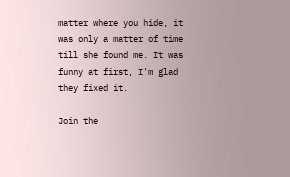matter where you hide, it was only a matter of time till she found me. It was funny at first, I'm glad they fixed it.

Join the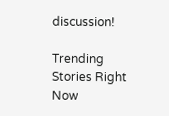discussion!

Trending Stories Right Now